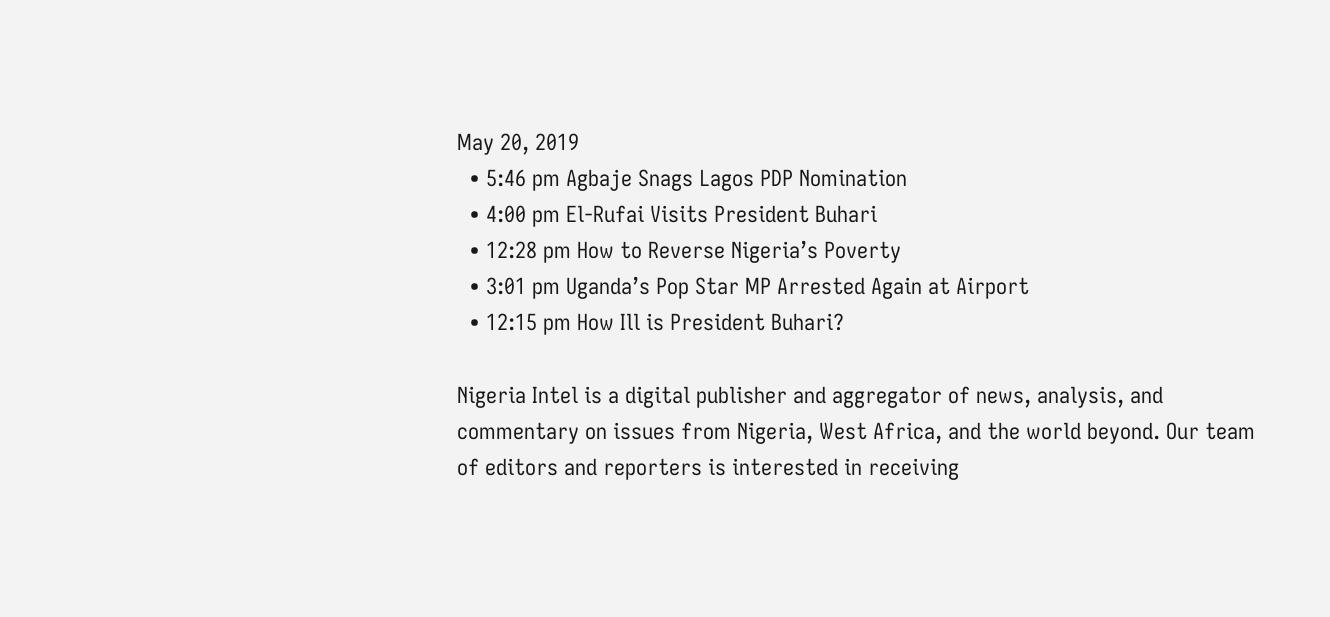May 20, 2019
  • 5:46 pm Agbaje Snags Lagos PDP Nomination
  • 4:00 pm El-Rufai Visits President Buhari
  • 12:28 pm How to Reverse Nigeria’s Poverty
  • 3:01 pm Uganda’s Pop Star MP Arrested Again at Airport
  • 12:15 pm How Ill is President Buhari?

Nigeria Intel is a digital publisher and aggregator of news, analysis, and commentary on issues from Nigeria, West Africa, and the world beyond. Our team of editors and reporters is interested in receiving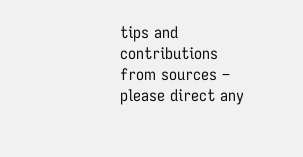tips and contributions from sources – please direct any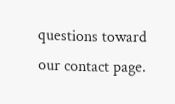questions toward our contact page.